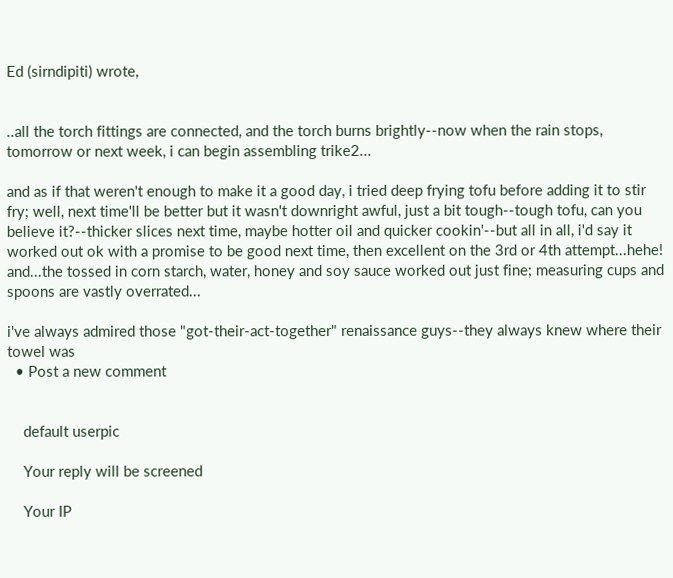Ed (sirndipiti) wrote,


..all the torch fittings are connected, and the torch burns brightly--now when the rain stops, tomorrow or next week, i can begin assembling trike2...

and as if that weren't enough to make it a good day, i tried deep frying tofu before adding it to stir fry; well, next time'll be better but it wasn't downright awful, just a bit tough--tough tofu, can you believe it?--thicker slices next time, maybe hotter oil and quicker cookin'--but all in all, i'd say it worked out ok with a promise to be good next time, then excellent on the 3rd or 4th attempt...hehe! and...the tossed in corn starch, water, honey and soy sauce worked out just fine; measuring cups and spoons are vastly overrated...

i've always admired those "got-their-act-together" renaissance guys--they always knew where their towel was
  • Post a new comment


    default userpic

    Your reply will be screened

    Your IP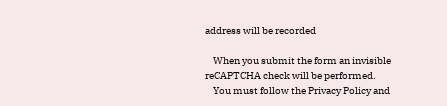address will be recorded

    When you submit the form an invisible reCAPTCHA check will be performed.
    You must follow the Privacy Policy and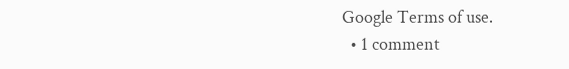Google Terms of use.
  • 1 comment